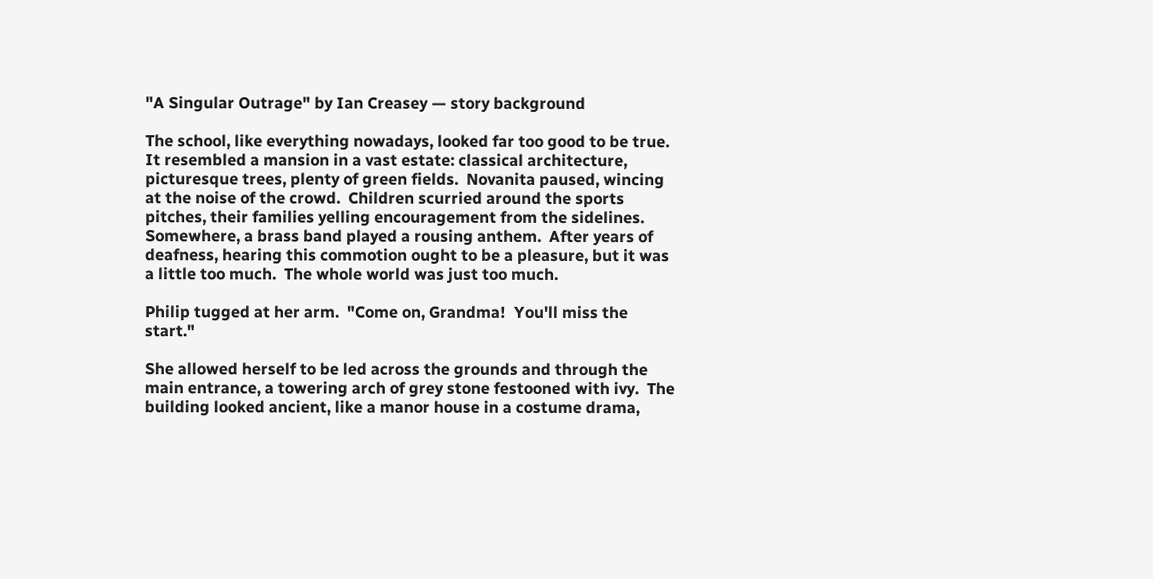"A Singular Outrage" by Ian Creasey — story background

The school, like everything nowadays, looked far too good to be true.  It resembled a mansion in a vast estate: classical architecture, picturesque trees, plenty of green fields.  Novanita paused, wincing at the noise of the crowd.  Children scurried around the sports pitches, their families yelling encouragement from the sidelines.  Somewhere, a brass band played a rousing anthem.  After years of deafness, hearing this commotion ought to be a pleasure, but it was a little too much.  The whole world was just too much.

Philip tugged at her arm.  "Come on, Grandma!  You'll miss the start."

She allowed herself to be led across the grounds and through the main entrance, a towering arch of grey stone festooned with ivy.  The building looked ancient, like a manor house in a costume drama,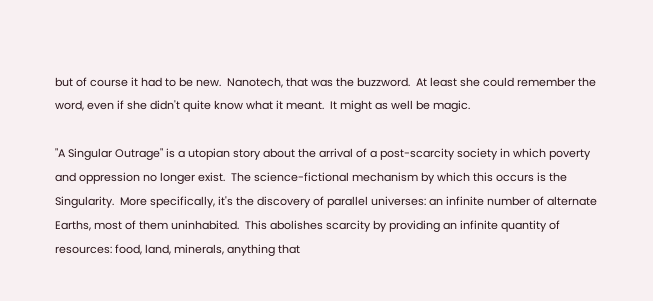but of course it had to be new.  Nanotech, that was the buzzword.  At least she could remember the word, even if she didn't quite know what it meant.  It might as well be magic.

"A Singular Outrage" is a utopian story about the arrival of a post-scarcity society in which poverty and oppression no longer exist.  The science-fictional mechanism by which this occurs is the Singularity.  More specifically, it's the discovery of parallel universes: an infinite number of alternate Earths, most of them uninhabited.  This abolishes scarcity by providing an infinite quantity of resources: food, land, minerals, anything that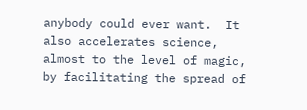anybody could ever want.  It also accelerates science, almost to the level of magic, by facilitating the spread of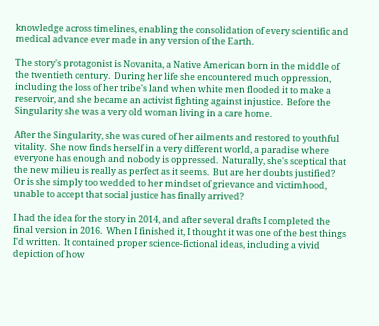knowledge across timelines, enabling the consolidation of every scientific and medical advance ever made in any version of the Earth.

The story's protagonist is Novanita, a Native American born in the middle of the twentieth century.  During her life she encountered much oppression, including the loss of her tribe's land when white men flooded it to make a reservoir, and she became an activist fighting against injustice.  Before the Singularity she was a very old woman living in a care home.

After the Singularity, she was cured of her ailments and restored to youthful vitality.  She now finds herself in a very different world, a paradise where everyone has enough and nobody is oppressed.  Naturally, she's sceptical that the new milieu is really as perfect as it seems.  But are her doubts justified?  Or is she simply too wedded to her mindset of grievance and victimhood, unable to accept that social justice has finally arrived?

I had the idea for the story in 2014, and after several drafts I completed the final version in 2016.  When I finished it, I thought it was one of the best things I'd written.  It contained proper science-fictional ideas, including a vivid depiction of how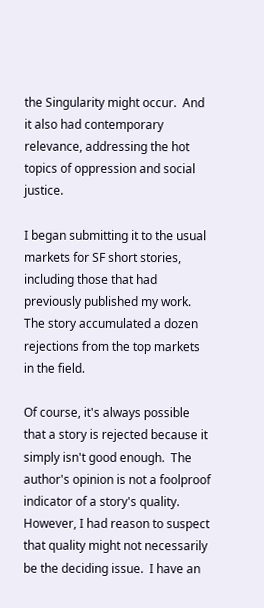the Singularity might occur.  And it also had contemporary relevance, addressing the hot topics of oppression and social justice.

I began submitting it to the usual markets for SF short stories, including those that had previously published my work.  The story accumulated a dozen rejections from the top markets in the field.

Of course, it's always possible that a story is rejected because it simply isn't good enough.  The author's opinion is not a foolproof indicator of a story's quality.  However, I had reason to suspect that quality might not necessarily be the deciding issue.  I have an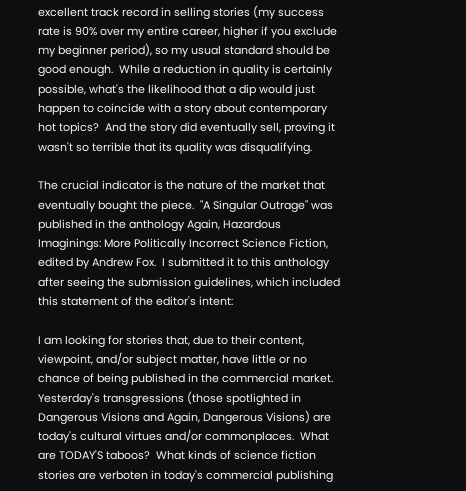excellent track record in selling stories (my success rate is 90% over my entire career, higher if you exclude my beginner period), so my usual standard should be good enough.  While a reduction in quality is certainly possible, what's the likelihood that a dip would just happen to coincide with a story about contemporary hot topics?  And the story did eventually sell, proving it wasn't so terrible that its quality was disqualifying.

The crucial indicator is the nature of the market that eventually bought the piece.  "A Singular Outrage" was published in the anthology Again, Hazardous Imaginings: More Politically Incorrect Science Fiction, edited by Andrew Fox.  I submitted it to this anthology after seeing the submission guidelines, which included this statement of the editor's intent:

I am looking for stories that, due to their content, viewpoint, and/or subject matter, have little or no chance of being published in the commercial market. Yesterday's transgressions (those spotlighted in Dangerous Visions and Again, Dangerous Visions) are today's cultural virtues and/or commonplaces.  What are TODAY'S taboos?  What kinds of science fiction stories are verboten in today's commercial publishing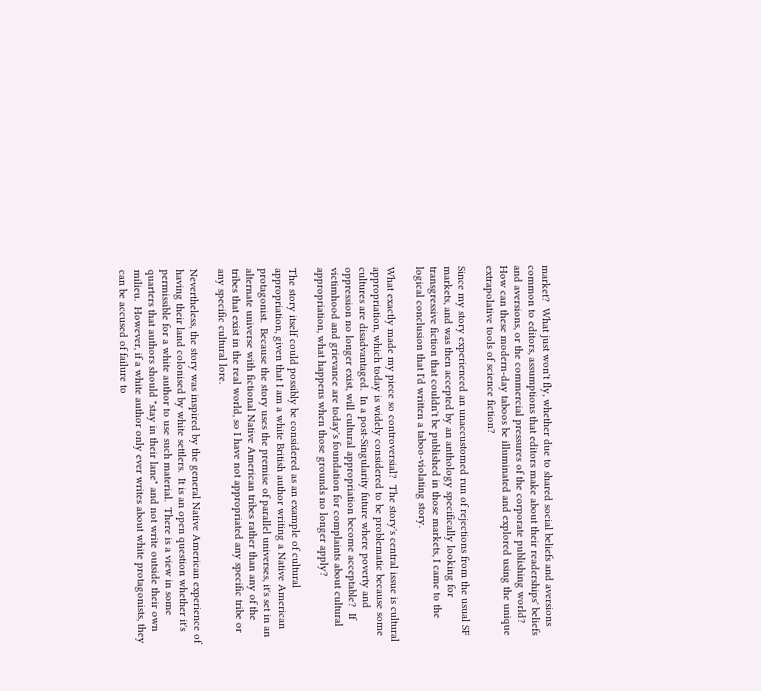market?  What just won't fly, whether due to shared social beliefs and aversions common to editors, assumptions that editors make about their readerships' beliefs and aversions, or the commercial pressures of the corporate publishing world?  How can these modern-day taboos be illuminated and explored using the unique extrapolative tools of science fiction?

Since my story experienced an unaccustomed run of rejections from the usual SF markets, and was then accepted by an anthology specifically looking for transgressive fiction that couldn't be published in those markets, I came to the logical conclusion that I'd written a taboo-violating story.

What exactly made my piece so controversial?  The story's central issue is cultural appropriation, which today is widely considered to be problematic because some cultures are disadvantaged.  In a post-Singularity future where poverty and oppression no longer exist, will cultural appropriation become acceptable?  If victimhood and grievance are today's foundation for complaints about cultural appropriation, what happens when those grounds no longer apply?

The story itself could possibly be considered as an example of cultural appropriation, given that I am a white British author writing a Native American protagonist.  Because the story uses the premise of parallel universes, it's set in an alternate universe with fictional Native American tribes rather than any of the tribes that exist in the real world, so I have not appropriated any specific tribe or any specific cultural lore.

Nevertheless, the story was inspired by the general Native American experience of having their land colonised by white settlers.  It is an open question whether it's permissible for a white author to use such material.  There is a view in some quarters that authors should "stay in their lane" and not write outside their own milieu.  However, if a white author only ever writes about white protagonists, they can be accused of failure to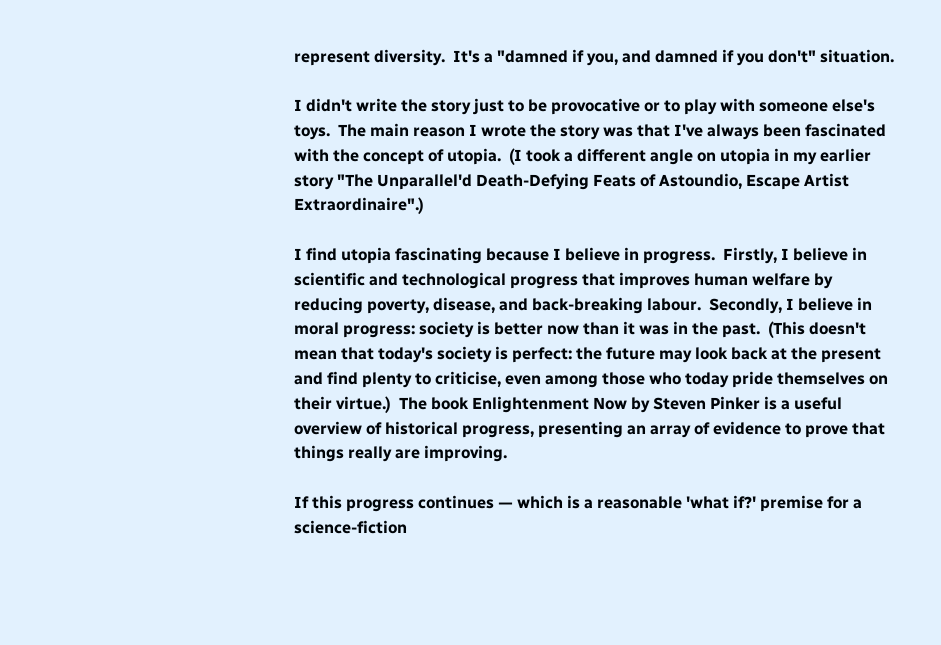represent diversity.  It's a "damned if you, and damned if you don't" situation.

I didn't write the story just to be provocative or to play with someone else's toys.  The main reason I wrote the story was that I've always been fascinated with the concept of utopia.  (I took a different angle on utopia in my earlier story "The Unparallel'd Death-Defying Feats of Astoundio, Escape Artist Extraordinaire".)

I find utopia fascinating because I believe in progress.  Firstly, I believe in scientific and technological progress that improves human welfare by reducing poverty, disease, and back-breaking labour.  Secondly, I believe in moral progress: society is better now than it was in the past.  (This doesn't mean that today's society is perfect: the future may look back at the present and find plenty to criticise, even among those who today pride themselves on their virtue.)  The book Enlightenment Now by Steven Pinker is a useful overview of historical progress, presenting an array of evidence to prove that things really are improving.

If this progress continues — which is a reasonable 'what if?' premise for a science-fiction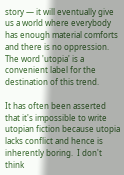story — it will eventually give us a world where everybody has enough material comforts and there is no oppression.  The word 'utopia' is a convenient label for the destination of this trend.

It has often been asserted that it's impossible to write utopian fiction because utopia lacks conflict and hence is inherently boring.  I don't think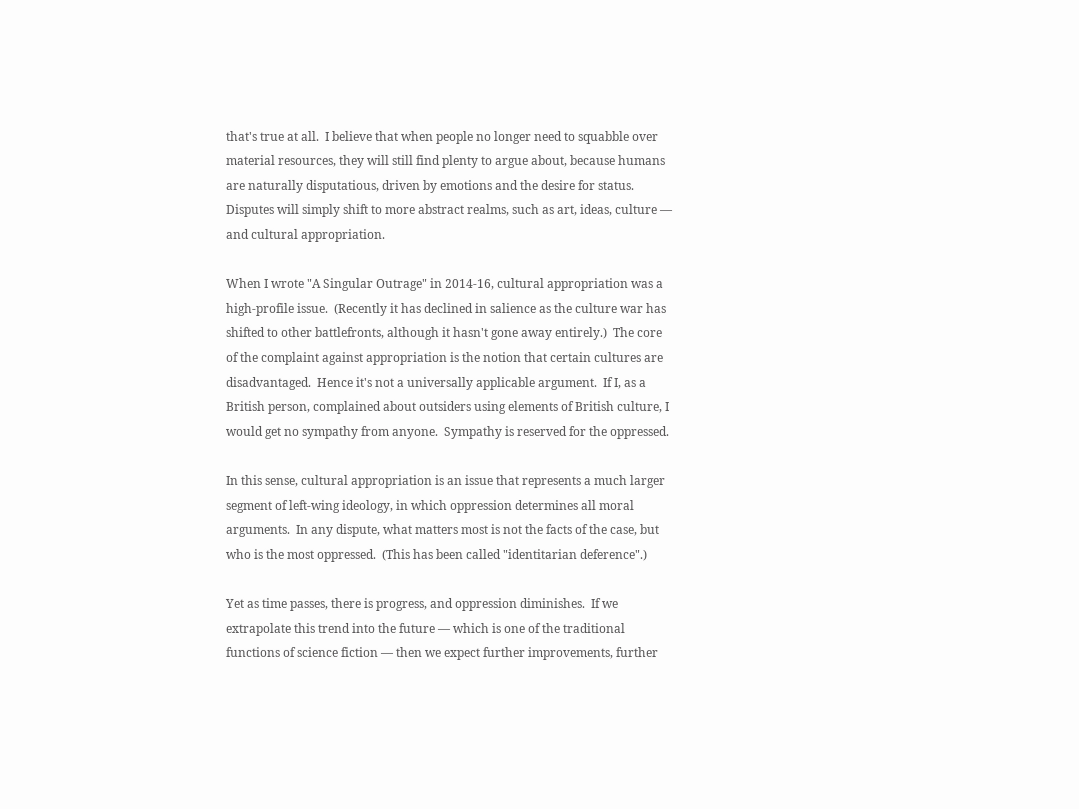that's true at all.  I believe that when people no longer need to squabble over material resources, they will still find plenty to argue about, because humans are naturally disputatious, driven by emotions and the desire for status.  Disputes will simply shift to more abstract realms, such as art, ideas, culture — and cultural appropriation.

When I wrote "A Singular Outrage" in 2014-16, cultural appropriation was a high-profile issue.  (Recently it has declined in salience as the culture war has shifted to other battlefronts, although it hasn't gone away entirely.)  The core of the complaint against appropriation is the notion that certain cultures are disadvantaged.  Hence it's not a universally applicable argument.  If I, as a British person, complained about outsiders using elements of British culture, I would get no sympathy from anyone.  Sympathy is reserved for the oppressed.

In this sense, cultural appropriation is an issue that represents a much larger segment of left-wing ideology, in which oppression determines all moral arguments.  In any dispute, what matters most is not the facts of the case, but who is the most oppressed.  (This has been called "identitarian deference".)

Yet as time passes, there is progress, and oppression diminishes.  If we extrapolate this trend into the future — which is one of the traditional functions of science fiction — then we expect further improvements, further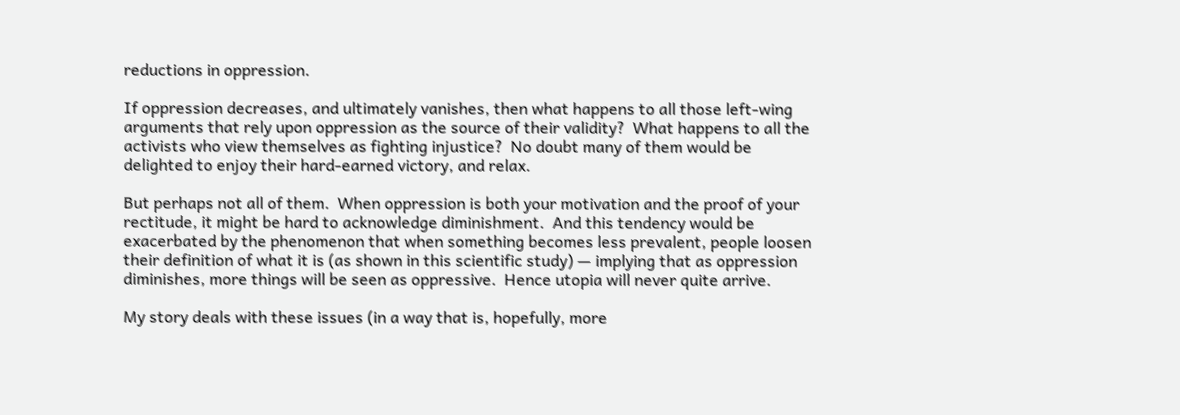reductions in oppression.

If oppression decreases, and ultimately vanishes, then what happens to all those left-wing arguments that rely upon oppression as the source of their validity?  What happens to all the activists who view themselves as fighting injustice?  No doubt many of them would be delighted to enjoy their hard-earned victory, and relax.

But perhaps not all of them.  When oppression is both your motivation and the proof of your rectitude, it might be hard to acknowledge diminishment.  And this tendency would be exacerbated by the phenomenon that when something becomes less prevalent, people loosen their definition of what it is (as shown in this scientific study) — implying that as oppression diminishes, more things will be seen as oppressive.  Hence utopia will never quite arrive.

My story deals with these issues (in a way that is, hopefully, more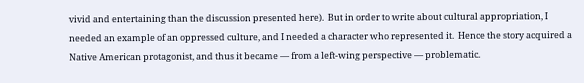vivid and entertaining than the discussion presented here).  But in order to write about cultural appropriation, I needed an example of an oppressed culture, and I needed a character who represented it.  Hence the story acquired a Native American protagonist, and thus it became — from a left-wing perspective — problematic.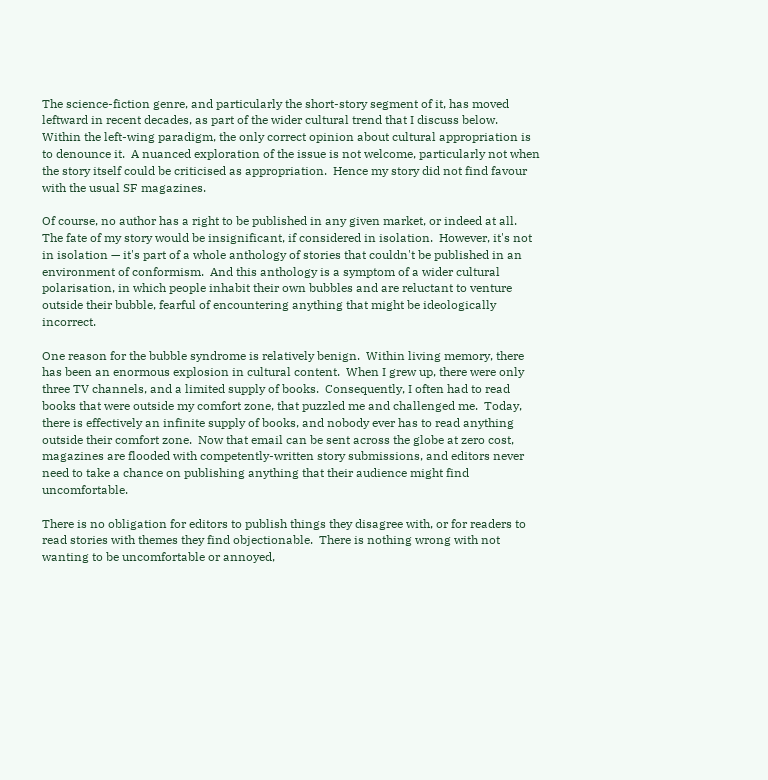The science-fiction genre, and particularly the short-story segment of it, has moved leftward in recent decades, as part of the wider cultural trend that I discuss below.  Within the left-wing paradigm, the only correct opinion about cultural appropriation is to denounce it.  A nuanced exploration of the issue is not welcome, particularly not when the story itself could be criticised as appropriation.  Hence my story did not find favour with the usual SF magazines.

Of course, no author has a right to be published in any given market, or indeed at all.  The fate of my story would be insignificant, if considered in isolation.  However, it's not in isolation — it's part of a whole anthology of stories that couldn't be published in an environment of conformism.  And this anthology is a symptom of a wider cultural polarisation, in which people inhabit their own bubbles and are reluctant to venture outside their bubble, fearful of encountering anything that might be ideologically incorrect.

One reason for the bubble syndrome is relatively benign.  Within living memory, there has been an enormous explosion in cultural content.  When I grew up, there were only three TV channels, and a limited supply of books.  Consequently, I often had to read books that were outside my comfort zone, that puzzled me and challenged me.  Today, there is effectively an infinite supply of books, and nobody ever has to read anything outside their comfort zone.  Now that email can be sent across the globe at zero cost, magazines are flooded with competently-written story submissions, and editors never need to take a chance on publishing anything that their audience might find uncomfortable.

There is no obligation for editors to publish things they disagree with, or for readers to read stories with themes they find objectionable.  There is nothing wrong with not wanting to be uncomfortable or annoyed,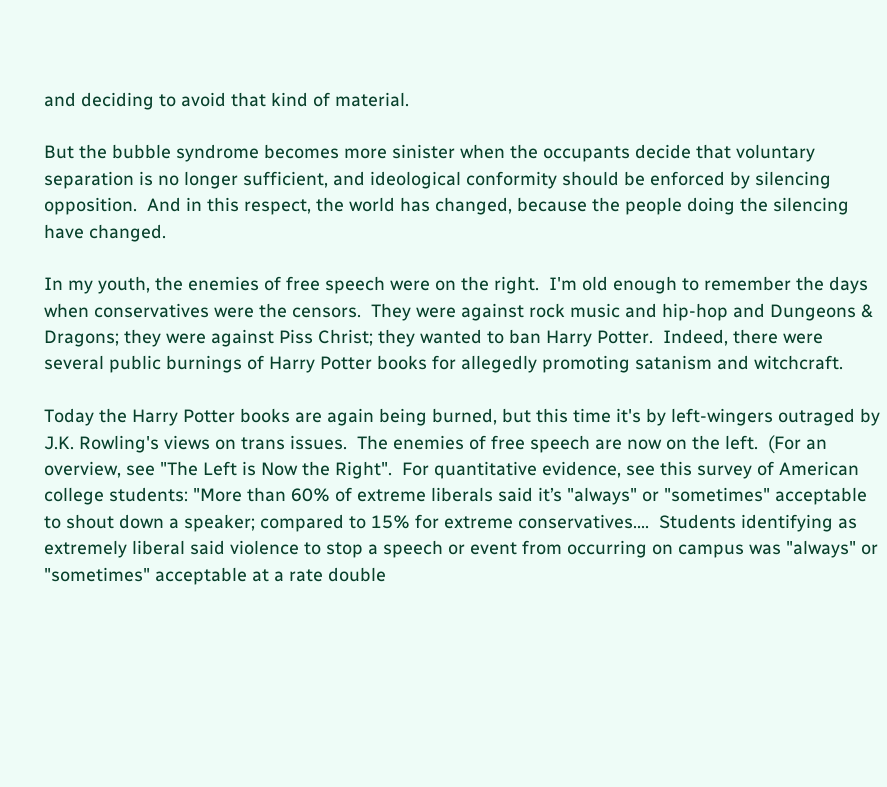and deciding to avoid that kind of material.

But the bubble syndrome becomes more sinister when the occupants decide that voluntary separation is no longer sufficient, and ideological conformity should be enforced by silencing opposition.  And in this respect, the world has changed, because the people doing the silencing have changed.

In my youth, the enemies of free speech were on the right.  I'm old enough to remember the days when conservatives were the censors.  They were against rock music and hip-hop and Dungeons & Dragons; they were against Piss Christ; they wanted to ban Harry Potter.  Indeed, there were several public burnings of Harry Potter books for allegedly promoting satanism and witchcraft.

Today the Harry Potter books are again being burned, but this time it's by left-wingers outraged by J.K. Rowling's views on trans issues.  The enemies of free speech are now on the left.  (For an overview, see "The Left is Now the Right".  For quantitative evidence, see this survey of American college students: "More than 60% of extreme liberals said it’s "always" or "sometimes" acceptable to shout down a speaker; compared to 15% for extreme conservatives....  Students identifying as extremely liberal said violence to stop a speech or event from occurring on campus was "always" or "sometimes" acceptable at a rate double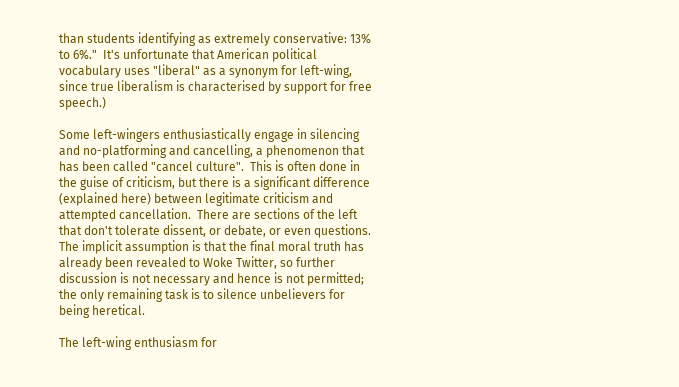than students identifying as extremely conservative: 13% to 6%."  It's unfortunate that American political vocabulary uses "liberal" as a synonym for left-wing, since true liberalism is characterised by support for free speech.)

Some left-wingers enthusiastically engage in silencing and no-platforming and cancelling, a phenomenon that has been called "cancel culture".  This is often done in the guise of criticism, but there is a significant difference (explained here) between legitimate criticism and attempted cancellation.  There are sections of the left that don't tolerate dissent, or debate, or even questions.  The implicit assumption is that the final moral truth has already been revealed to Woke Twitter, so further discussion is not necessary and hence is not permitted; the only remaining task is to silence unbelievers for being heretical.

The left-wing enthusiasm for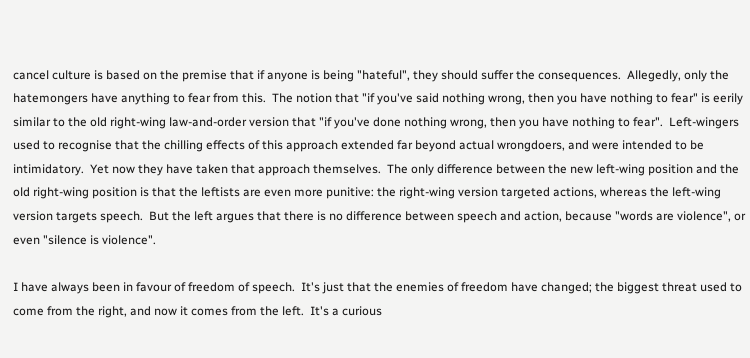cancel culture is based on the premise that if anyone is being "hateful", they should suffer the consequences.  Allegedly, only the hatemongers have anything to fear from this.  The notion that "if you've said nothing wrong, then you have nothing to fear" is eerily similar to the old right-wing law-and-order version that "if you've done nothing wrong, then you have nothing to fear".  Left-wingers used to recognise that the chilling effects of this approach extended far beyond actual wrongdoers, and were intended to be intimidatory.  Yet now they have taken that approach themselves.  The only difference between the new left-wing position and the old right-wing position is that the leftists are even more punitive: the right-wing version targeted actions, whereas the left-wing version targets speech.  But the left argues that there is no difference between speech and action, because "words are violence", or even "silence is violence".

I have always been in favour of freedom of speech.  It's just that the enemies of freedom have changed; the biggest threat used to come from the right, and now it comes from the left.  It's a curious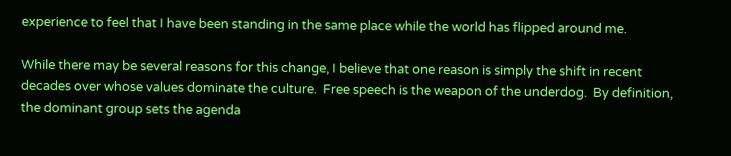experience to feel that I have been standing in the same place while the world has flipped around me.

While there may be several reasons for this change, I believe that one reason is simply the shift in recent decades over whose values dominate the culture.  Free speech is the weapon of the underdog.  By definition, the dominant group sets the agenda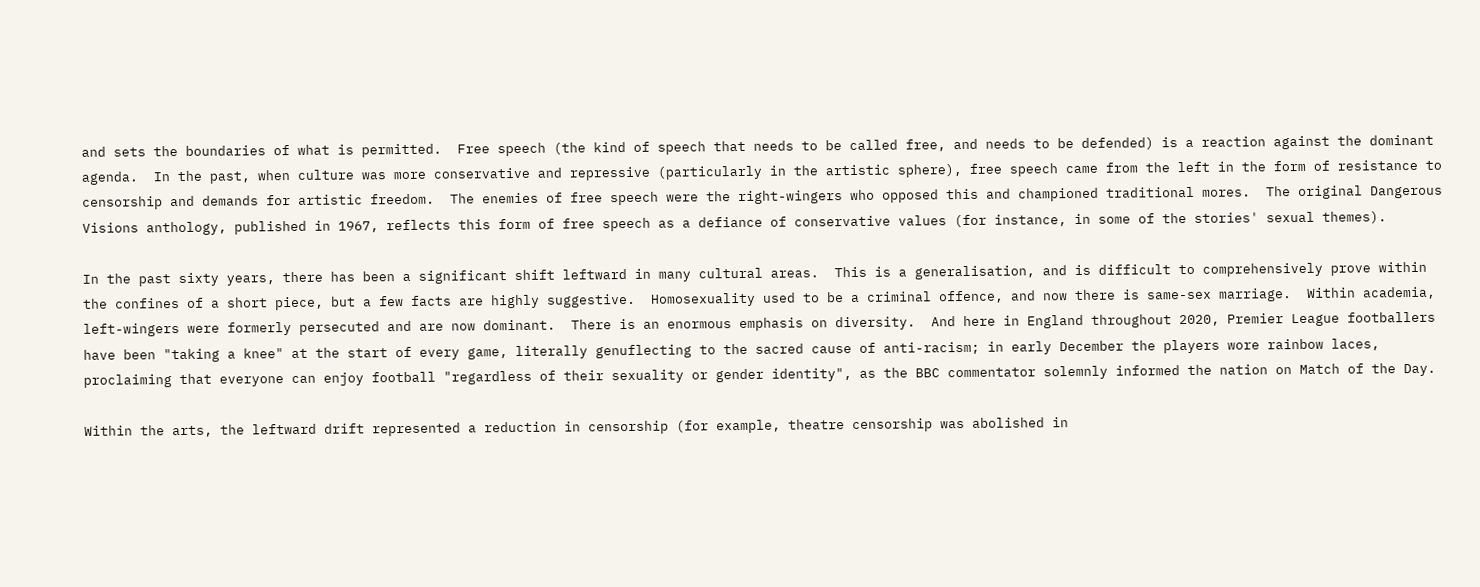and sets the boundaries of what is permitted.  Free speech (the kind of speech that needs to be called free, and needs to be defended) is a reaction against the dominant agenda.  In the past, when culture was more conservative and repressive (particularly in the artistic sphere), free speech came from the left in the form of resistance to censorship and demands for artistic freedom.  The enemies of free speech were the right-wingers who opposed this and championed traditional mores.  The original Dangerous Visions anthology, published in 1967, reflects this form of free speech as a defiance of conservative values (for instance, in some of the stories' sexual themes).

In the past sixty years, there has been a significant shift leftward in many cultural areas.  This is a generalisation, and is difficult to comprehensively prove within the confines of a short piece, but a few facts are highly suggestive.  Homosexuality used to be a criminal offence, and now there is same-sex marriage.  Within academia, left-wingers were formerly persecuted and are now dominant.  There is an enormous emphasis on diversity.  And here in England throughout 2020, Premier League footballers have been "taking a knee" at the start of every game, literally genuflecting to the sacred cause of anti-racism; in early December the players wore rainbow laces, proclaiming that everyone can enjoy football "regardless of their sexuality or gender identity", as the BBC commentator solemnly informed the nation on Match of the Day.

Within the arts, the leftward drift represented a reduction in censorship (for example, theatre censorship was abolished in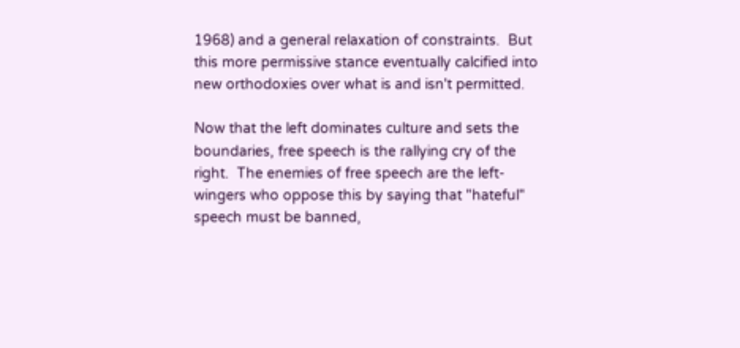1968) and a general relaxation of constraints.  But this more permissive stance eventually calcified into new orthodoxies over what is and isn't permitted.

Now that the left dominates culture and sets the boundaries, free speech is the rallying cry of the right.  The enemies of free speech are the left-wingers who oppose this by saying that "hateful" speech must be banned,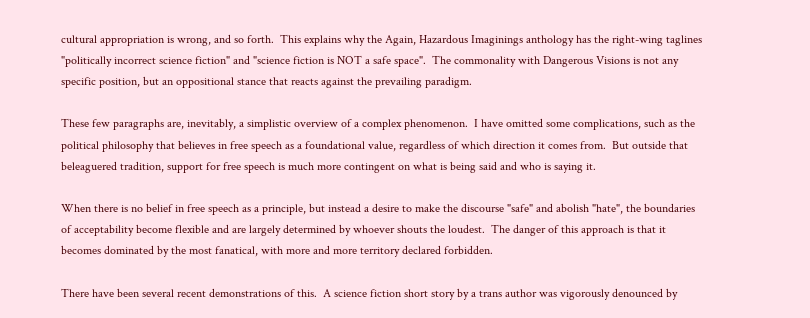cultural appropriation is wrong, and so forth.  This explains why the Again, Hazardous Imaginings anthology has the right-wing taglines "politically incorrect science fiction" and "science fiction is NOT a safe space".  The commonality with Dangerous Visions is not any specific position, but an oppositional stance that reacts against the prevailing paradigm.

These few paragraphs are, inevitably, a simplistic overview of a complex phenomenon.  I have omitted some complications, such as the political philosophy that believes in free speech as a foundational value, regardless of which direction it comes from.  But outside that beleaguered tradition, support for free speech is much more contingent on what is being said and who is saying it.

When there is no belief in free speech as a principle, but instead a desire to make the discourse "safe" and abolish "hate", the boundaries of acceptability become flexible and are largely determined by whoever shouts the loudest.  The danger of this approach is that it becomes dominated by the most fanatical, with more and more territory declared forbidden.

There have been several recent demonstrations of this.  A science fiction short story by a trans author was vigorously denounced by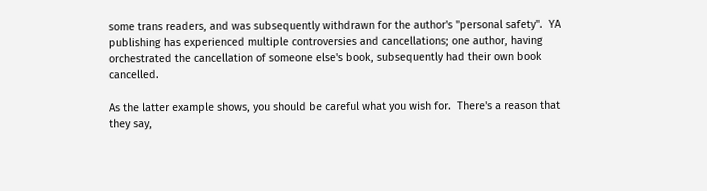some trans readers, and was subsequently withdrawn for the author's "personal safety".  YA publishing has experienced multiple controversies and cancellations; one author, having orchestrated the cancellation of someone else's book, subsequently had their own book cancelled.

As the latter example shows, you should be careful what you wish for.  There's a reason that they say,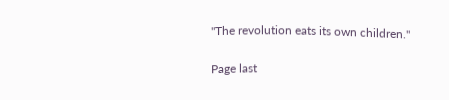"The revolution eats its own children."

Page last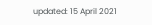updated: 15 April 2021